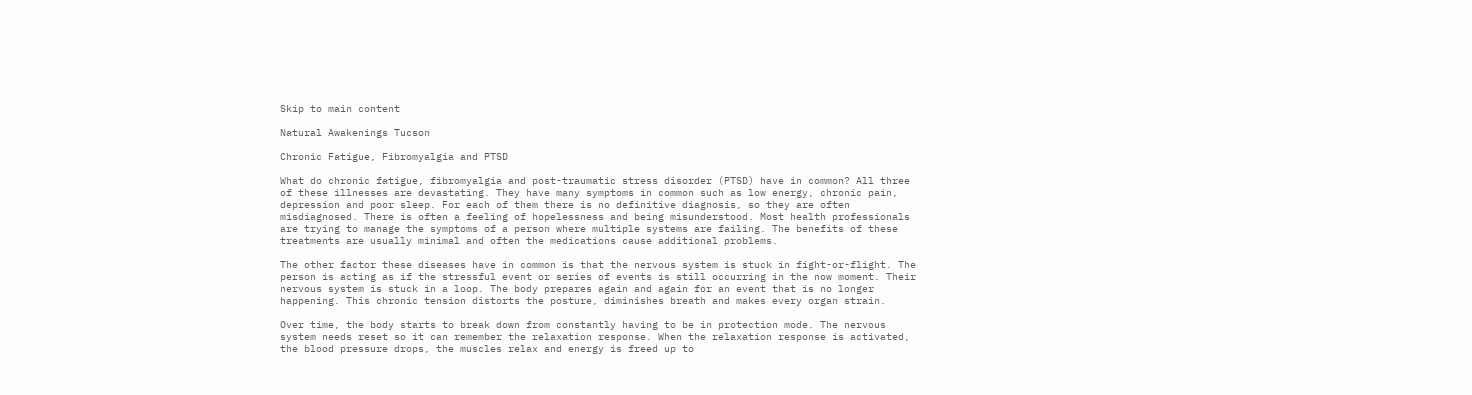Skip to main content

Natural Awakenings Tucson

Chronic Fatigue, Fibromyalgia and PTSD

What do chronic fatigue, fibromyalgia and post-traumatic stress disorder (PTSD) have in common? All three of these illnesses are devastating. They have many symptoms in common such as low energy, chronic pain, depression and poor sleep. For each of them there is no definitive diagnosis, so they are often misdiagnosed. There is often a feeling of hopelessness and being misunderstood. Most health professionals are trying to manage the symptoms of a person where multiple systems are failing. The benefits of these treatments are usually minimal and often the medications cause additional problems.

The other factor these diseases have in common is that the nervous system is stuck in fight-or-flight. The person is acting as if the stressful event or series of events is still occurring in the now moment. Their nervous system is stuck in a loop. The body prepares again and again for an event that is no longer happening. This chronic tension distorts the posture, diminishes breath and makes every organ strain.

Over time, the body starts to break down from constantly having to be in protection mode. The nervous system needs reset so it can remember the relaxation response. When the relaxation response is activated, the blood pressure drops, the muscles relax and energy is freed up to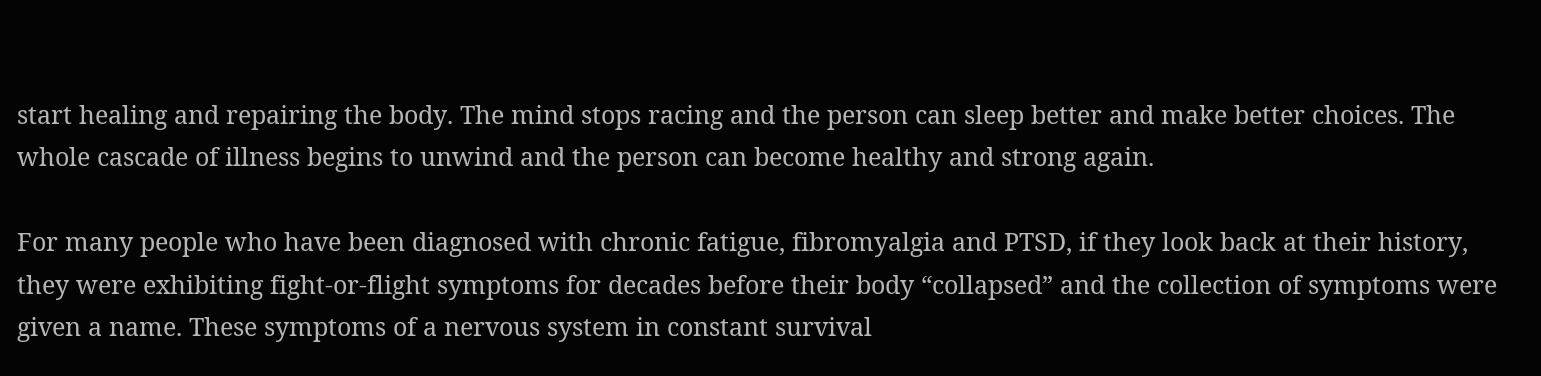start healing and repairing the body. The mind stops racing and the person can sleep better and make better choices. The whole cascade of illness begins to unwind and the person can become healthy and strong again.

For many people who have been diagnosed with chronic fatigue, fibromyalgia and PTSD, if they look back at their history, they were exhibiting fight-or-flight symptoms for decades before their body “collapsed” and the collection of symptoms were given a name. These symptoms of a nervous system in constant survival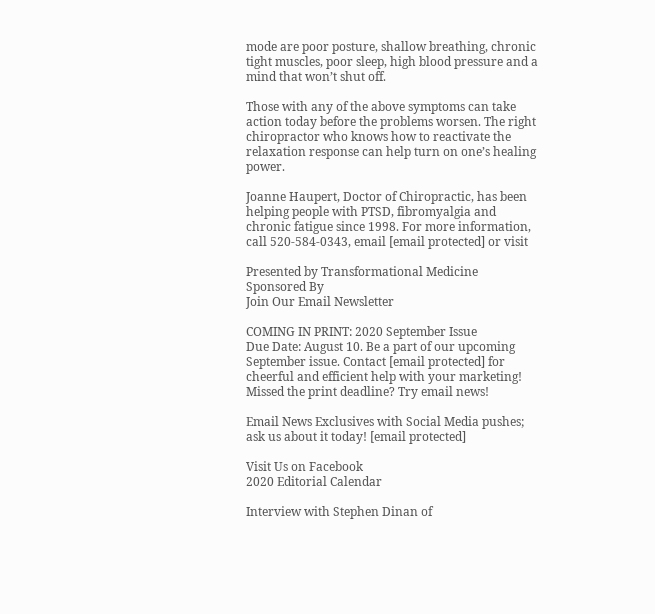mode are poor posture, shallow breathing, chronic tight muscles, poor sleep, high blood pressure and a mind that won’t shut off.

Those with any of the above symptoms can take action today before the problems worsen. The right chiropractor who knows how to reactivate the relaxation response can help turn on one’s healing power.

Joanne Haupert, Doctor of Chiropractic, has been helping people with PTSD, fibromyalgia and chronic fatigue since 1998. For more information, call 520-584-0343, email [email protected] or visit

Presented by Transformational Medicine
Sponsored By
Join Our Email Newsletter

COMING IN PRINT: 2020 September Issue
Due Date: August 10. Be a part of our upcoming September issue. Contact [email protected] for cheerful and efficient help with your marketing!
Missed the print deadline? Try email news!

Email News Exclusives with Social Media pushes; ask us about it today! [email protected]

Visit Us on Facebook
2020 Editorial Calendar

Interview with Stephen Dinan of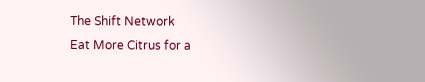The Shift Network
Eat More Citrus for a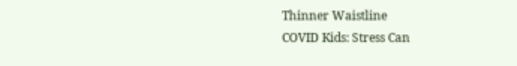Thinner Waistline
COVID Kids: Stress Can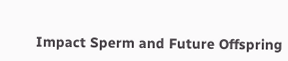Impact Sperm and Future Offspring